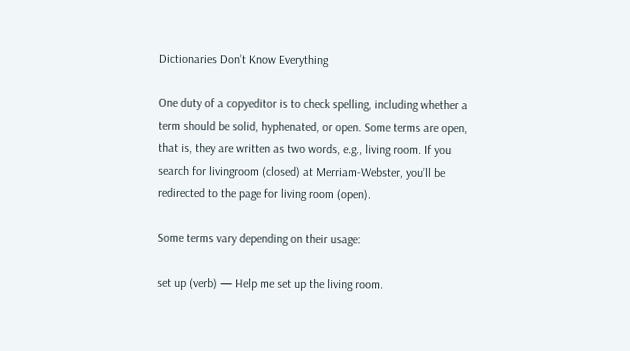Dictionaries Don’t Know Everything

One duty of a copyeditor is to check spelling, including whether a term should be solid, hyphenated, or open. Some terms are open, that is, they are written as two words, e.g., living room. If you search for livingroom (closed) at Merriam-Webster, you’ll be redirected to the page for living room (open).

Some terms vary depending on their usage:

set up (verb) — Help me set up the living room.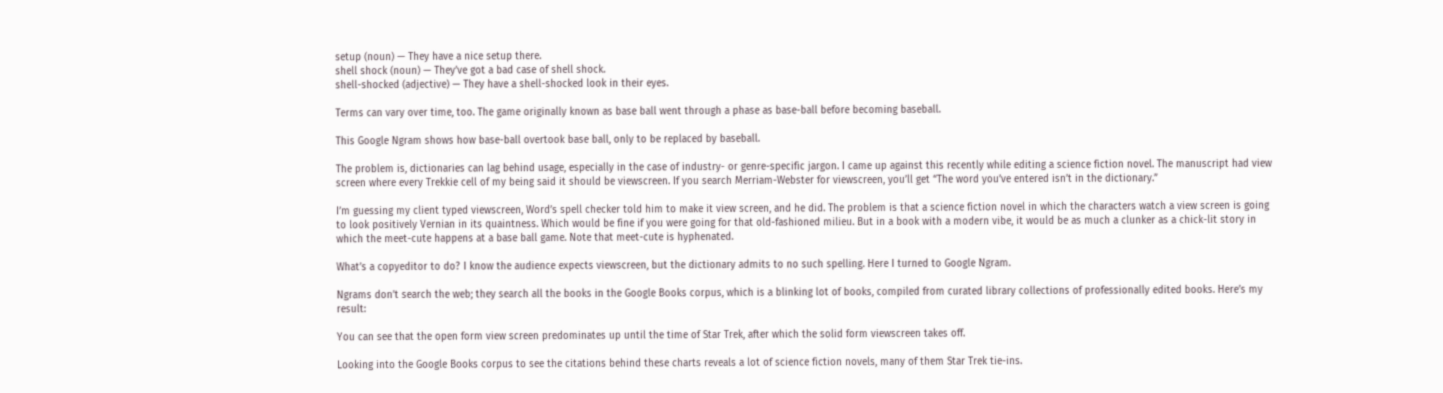setup (noun) — They have a nice setup there.
shell shock (noun) — They’ve got a bad case of shell shock.
shell-shocked (adjective) — They have a shell-shocked look in their eyes.

Terms can vary over time, too. The game originally known as base ball went through a phase as base-ball before becoming baseball.

This Google Ngram shows how base-ball overtook base ball, only to be replaced by baseball.

The problem is, dictionaries can lag behind usage, especially in the case of industry- or genre-specific jargon. I came up against this recently while editing a science fiction novel. The manuscript had view screen where every Trekkie cell of my being said it should be viewscreen. If you search Merriam-Webster for viewscreen, you’ll get “The word you’ve entered isn’t in the dictionary.”

I’m guessing my client typed viewscreen, Word’s spell checker told him to make it view screen, and he did. The problem is that a science fiction novel in which the characters watch a view screen is going to look positively Vernian in its quaintness. Which would be fine if you were going for that old-fashioned milieu. But in a book with a modern vibe, it would be as much a clunker as a chick-lit story in which the meet-cute happens at a base ball game. Note that meet-cute is hyphenated.

What’s a copyeditor to do? I know the audience expects viewscreen, but the dictionary admits to no such spelling. Here I turned to Google Ngram.

Ngrams don’t search the web; they search all the books in the Google Books corpus, which is a blinking lot of books, compiled from curated library collections of professionally edited books. Here’s my result:

You can see that the open form view screen predominates up until the time of Star Trek, after which the solid form viewscreen takes off.

Looking into the Google Books corpus to see the citations behind these charts reveals a lot of science fiction novels, many of them Star Trek tie-ins.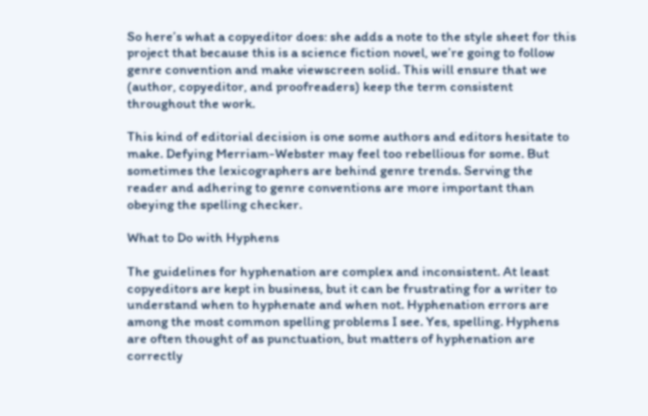So here’s what a copyeditor does: she adds a note to the style sheet for this project that because this is a science fiction novel, we’re going to follow genre convention and make viewscreen solid. This will ensure that we (author, copyeditor, and proofreaders) keep the term consistent throughout the work.

This kind of editorial decision is one some authors and editors hesitate to make. Defying Merriam-Webster may feel too rebellious for some. But sometimes the lexicographers are behind genre trends. Serving the reader and adhering to genre conventions are more important than obeying the spelling checker.

What to Do with Hyphens

The guidelines for hyphenation are complex and inconsistent. At least copyeditors are kept in business, but it can be frustrating for a writer to understand when to hyphenate and when not. Hyphenation errors are among the most common spelling problems I see. Yes, spelling. Hyphens are often thought of as punctuation, but matters of hyphenation are correctly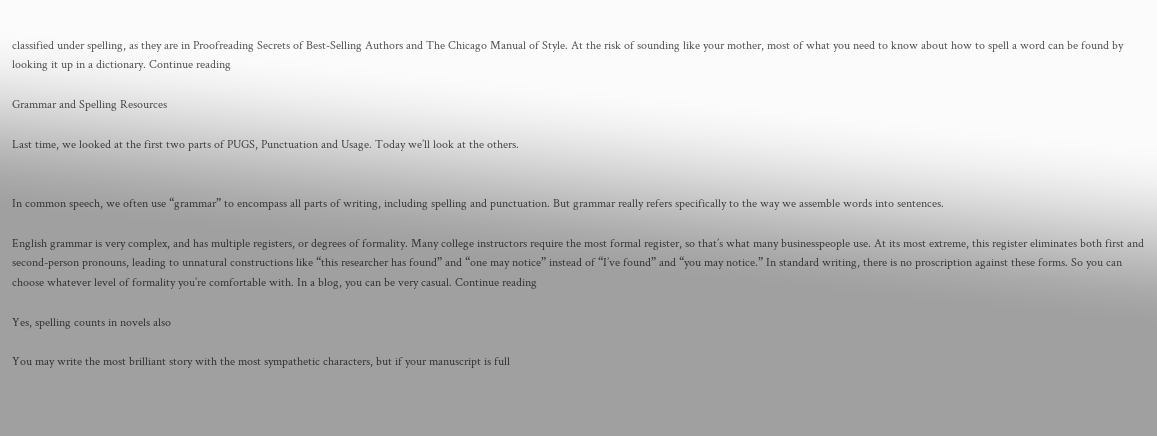classified under spelling, as they are in Proofreading Secrets of Best-Selling Authors and The Chicago Manual of Style. At the risk of sounding like your mother, most of what you need to know about how to spell a word can be found by looking it up in a dictionary. Continue reading

Grammar and Spelling Resources

Last time, we looked at the first two parts of PUGS, Punctuation and Usage. Today we’ll look at the others.


In common speech, we often use “grammar” to encompass all parts of writing, including spelling and punctuation. But grammar really refers specifically to the way we assemble words into sentences.

English grammar is very complex, and has multiple registers, or degrees of formality. Many college instructors require the most formal register, so that’s what many businesspeople use. At its most extreme, this register eliminates both first and second-person pronouns, leading to unnatural constructions like “this researcher has found” and “one may notice” instead of “I’ve found” and “you may notice.” In standard writing, there is no proscription against these forms. So you can choose whatever level of formality you’re comfortable with. In a blog, you can be very casual. Continue reading

Yes, spelling counts in novels also

You may write the most brilliant story with the most sympathetic characters, but if your manuscript is full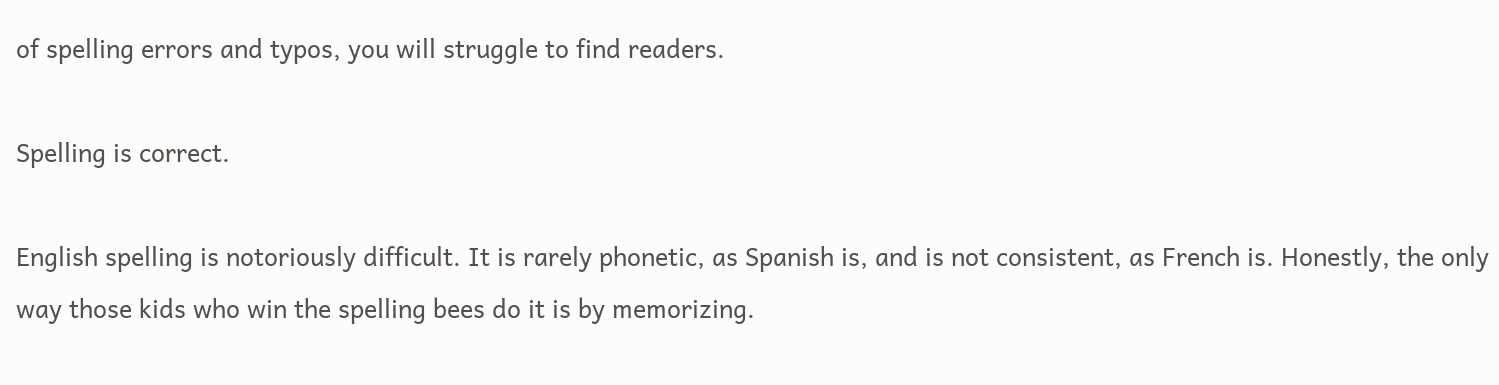of spelling errors and typos, you will struggle to find readers.

Spelling is correct.

English spelling is notoriously difficult. It is rarely phonetic, as Spanish is, and is not consistent, as French is. Honestly, the only way those kids who win the spelling bees do it is by memorizing.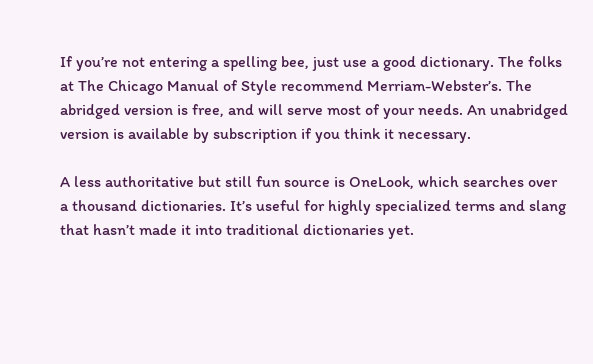If you’re not entering a spelling bee, just use a good dictionary. The folks at The Chicago Manual of Style recommend Merriam-Webster’s. The abridged version is free, and will serve most of your needs. An unabridged version is available by subscription if you think it necessary.

A less authoritative but still fun source is OneLook, which searches over a thousand dictionaries. It’s useful for highly specialized terms and slang that hasn’t made it into traditional dictionaries yet.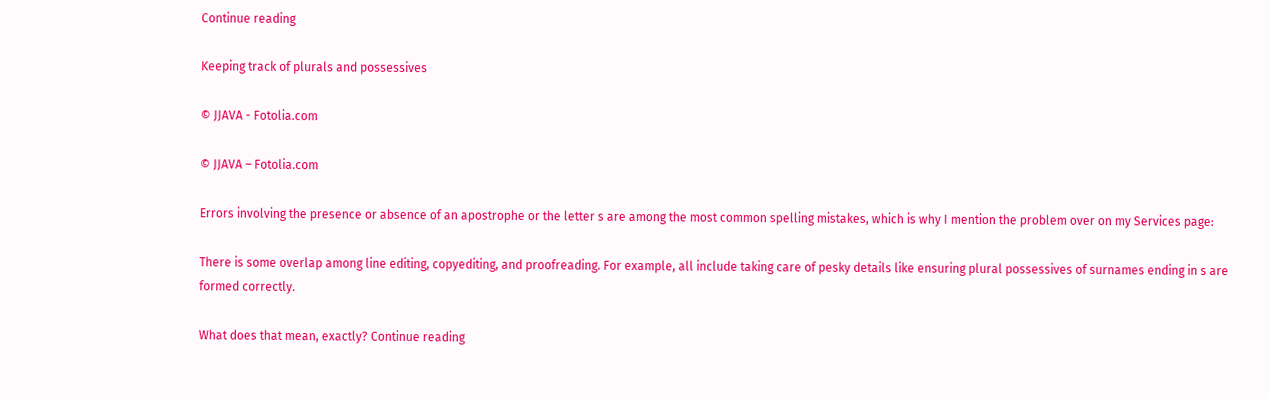Continue reading

Keeping track of plurals and possessives

© JJAVA - Fotolia.com

© JJAVA – Fotolia.com

Errors involving the presence or absence of an apostrophe or the letter s are among the most common spelling mistakes, which is why I mention the problem over on my Services page:

There is some overlap among line editing, copyediting, and proofreading. For example, all include taking care of pesky details like ensuring plural possessives of surnames ending in s are formed correctly.

What does that mean, exactly? Continue reading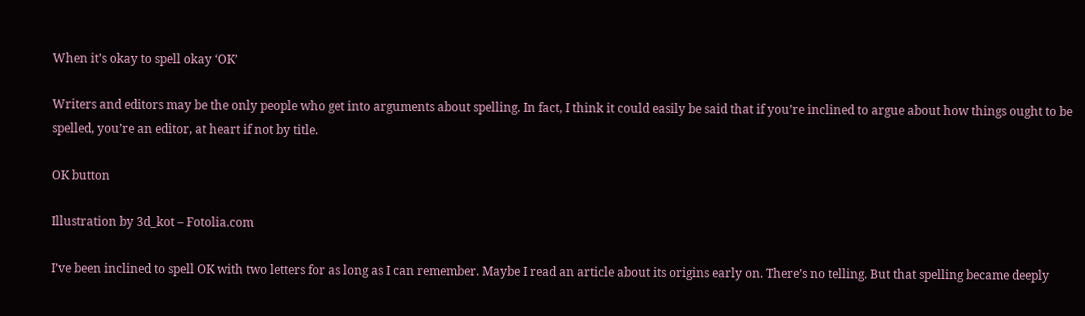When it’s okay to spell okay ‘OK’

Writers and editors may be the only people who get into arguments about spelling. In fact, I think it could easily be said that if you’re inclined to argue about how things ought to be spelled, you’re an editor, at heart if not by title.

OK button

Illustration by 3d_kot – Fotolia.com

I’ve been inclined to spell OK with two letters for as long as I can remember. Maybe I read an article about its origins early on. There’s no telling. But that spelling became deeply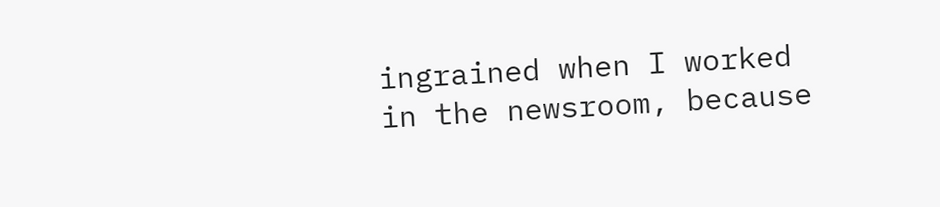ingrained when I worked in the newsroom, because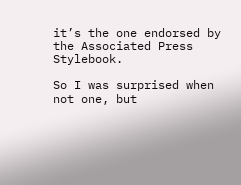it’s the one endorsed by the Associated Press Stylebook.

So I was surprised when not one, but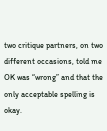two critique partners, on two different occasions, told me OK was “wrong” and that the only acceptable spelling is okay.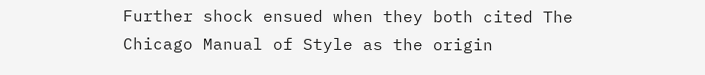Further shock ensued when they both cited The Chicago Manual of Style as the origin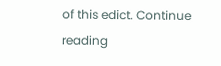of this edict. Continue reading